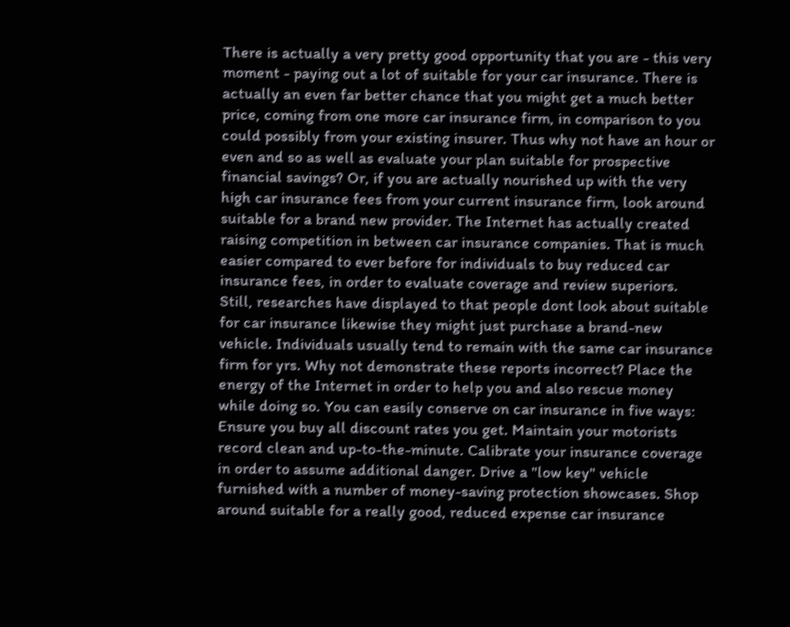There is actually a very pretty good opportunity that you are - this very moment - paying out a lot of suitable for your car insurance. There is actually an even far better chance that you might get a much better price, coming from one more car insurance firm, in comparison to you could possibly from your existing insurer. Thus why not have an hour or even and so as well as evaluate your plan suitable for prospective financial savings? Or, if you are actually nourished up with the very high car insurance fees from your current insurance firm, look around suitable for a brand new provider. The Internet has actually created raising competition in between car insurance companies. That is much easier compared to ever before for individuals to buy reduced car insurance fees, in order to evaluate coverage and review superiors. Still, researches have displayed to that people dont look about suitable for car insurance likewise they might just purchase a brand-new vehicle. Individuals usually tend to remain with the same car insurance firm for yrs. Why not demonstrate these reports incorrect? Place the energy of the Internet in order to help you and also rescue money while doing so. You can easily conserve on car insurance in five ways: Ensure you buy all discount rates you get. Maintain your motorists record clean and up-to-the-minute. Calibrate your insurance coverage in order to assume additional danger. Drive a "low key" vehicle furnished with a number of money-saving protection showcases. Shop around suitable for a really good, reduced expense car insurance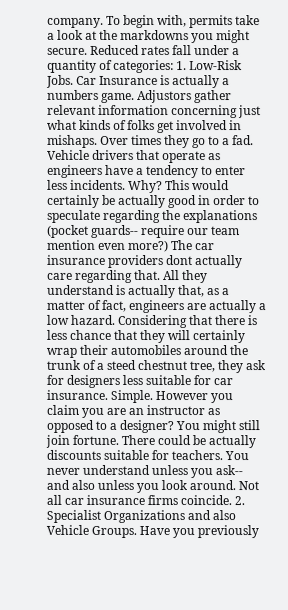company. To begin with, permits take a look at the markdowns you might secure. Reduced rates fall under a quantity of categories: 1. Low-Risk Jobs. Car Insurance is actually a numbers game. Adjustors gather relevant information concerning just what kinds of folks get involved in mishaps. Over times they go to a fad. Vehicle drivers that operate as engineers have a tendency to enter less incidents. Why? This would certainly be actually good in order to speculate regarding the explanations (pocket guards-- require our team mention even more?) The car insurance providers dont actually care regarding that. All they understand is actually that, as a matter of fact, engineers are actually a low hazard. Considering that there is less chance that they will certainly wrap their automobiles around the trunk of a steed chestnut tree, they ask for designers less suitable for car insurance. Simple. However you claim you are an instructor as opposed to a designer? You might still join fortune. There could be actually discounts suitable for teachers. You never understand unless you ask-- and also unless you look around. Not all car insurance firms coincide. 2. Specialist Organizations and also Vehicle Groups. Have you previously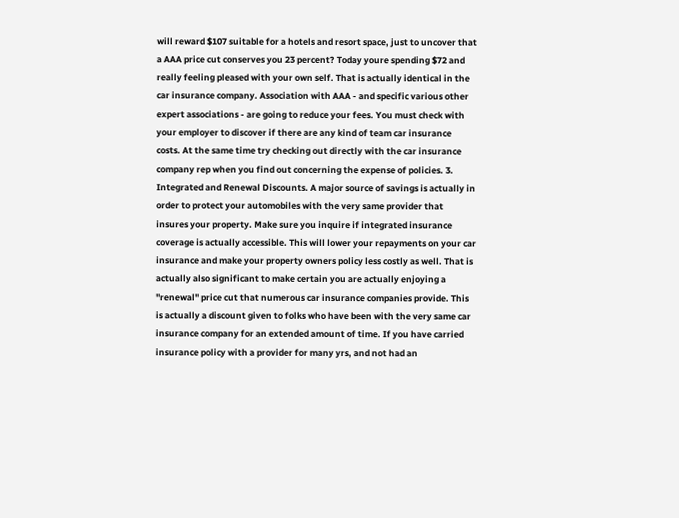will reward $107 suitable for a hotels and resort space, just to uncover that a AAA price cut conserves you 23 percent? Today youre spending $72 and really feeling pleased with your own self. That is actually identical in the car insurance company. Association with AAA - and specific various other expert associations - are going to reduce your fees. You must check with your employer to discover if there are any kind of team car insurance costs. At the same time try checking out directly with the car insurance company rep when you find out concerning the expense of policies. 3. Integrated and Renewal Discounts. A major source of savings is actually in order to protect your automobiles with the very same provider that insures your property. Make sure you inquire if integrated insurance coverage is actually accessible. This will lower your repayments on your car insurance and make your property owners policy less costly as well. That is actually also significant to make certain you are actually enjoying a "renewal" price cut that numerous car insurance companies provide. This is actually a discount given to folks who have been with the very same car insurance company for an extended amount of time. If you have carried insurance policy with a provider for many yrs, and not had an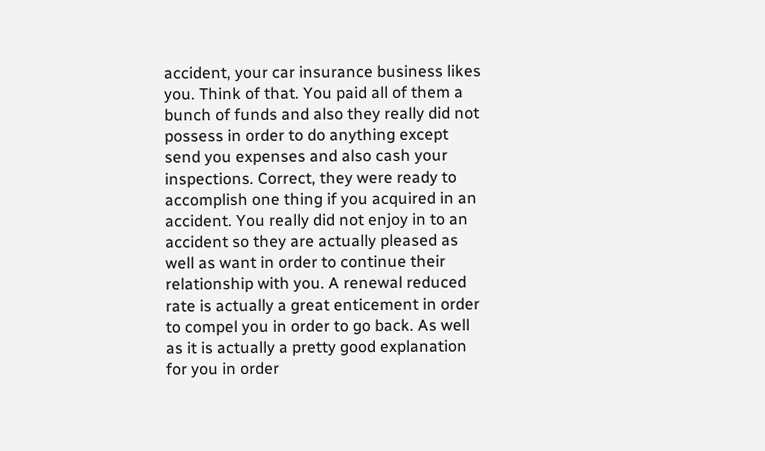accident, your car insurance business likes you. Think of that. You paid all of them a bunch of funds and also they really did not possess in order to do anything except send you expenses and also cash your inspections. Correct, they were ready to accomplish one thing if you acquired in an accident. You really did not enjoy in to an accident so they are actually pleased as well as want in order to continue their relationship with you. A renewal reduced rate is actually a great enticement in order to compel you in order to go back. As well as it is actually a pretty good explanation for you in order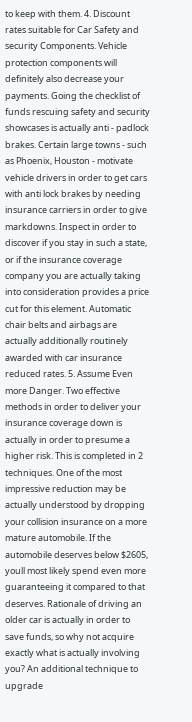to keep with them. 4. Discount rates suitable for Car Safety and security Components. Vehicle protection components will definitely also decrease your payments. Going the checklist of funds rescuing safety and security showcases is actually anti - padlock brakes. Certain large towns - such as Phoenix, Houston - motivate vehicle drivers in order to get cars with anti lock brakes by needing insurance carriers in order to give markdowns. Inspect in order to discover if you stay in such a state, or if the insurance coverage company you are actually taking into consideration provides a price cut for this element. Automatic chair belts and airbags are actually additionally routinely awarded with car insurance reduced rates. 5. Assume Even more Danger. Two effective methods in order to deliver your insurance coverage down is actually in order to presume a higher risk. This is completed in 2 techniques. One of the most impressive reduction may be actually understood by dropping your collision insurance on a more mature automobile. If the automobile deserves below $2605, youll most likely spend even more guaranteeing it compared to that deserves. Rationale of driving an older car is actually in order to save funds, so why not acquire exactly what is actually involving you? An additional technique to upgrade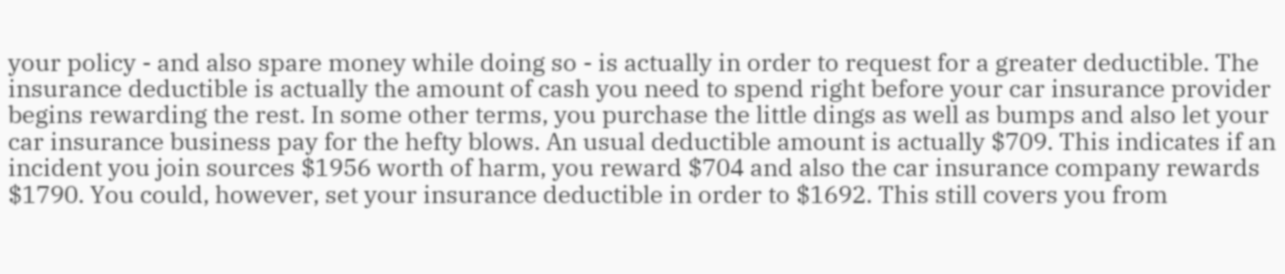your policy - and also spare money while doing so - is actually in order to request for a greater deductible. The insurance deductible is actually the amount of cash you need to spend right before your car insurance provider begins rewarding the rest. In some other terms, you purchase the little dings as well as bumps and also let your car insurance business pay for the hefty blows. An usual deductible amount is actually $709. This indicates if an incident you join sources $1956 worth of harm, you reward $704 and also the car insurance company rewards $1790. You could, however, set your insurance deductible in order to $1692. This still covers you from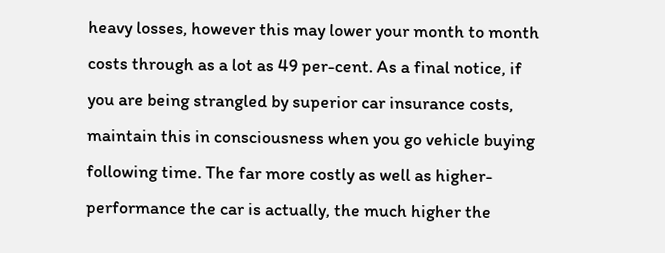heavy losses, however this may lower your month to month costs through as a lot as 49 per-cent. As a final notice, if you are being strangled by superior car insurance costs, maintain this in consciousness when you go vehicle buying following time. The far more costly as well as higher-performance the car is actually, the much higher the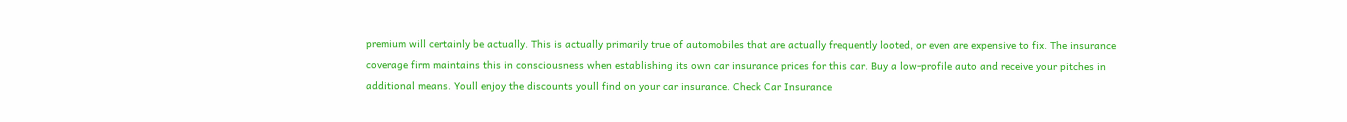premium will certainly be actually. This is actually primarily true of automobiles that are actually frequently looted, or even are expensive to fix. The insurance coverage firm maintains this in consciousness when establishing its own car insurance prices for this car. Buy a low-profile auto and receive your pitches in additional means. Youll enjoy the discounts youll find on your car insurance. Check Car Insurance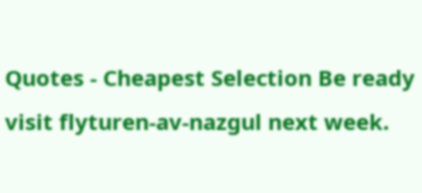Quotes - Cheapest Selection Be ready visit flyturen-av-nazgul next week.